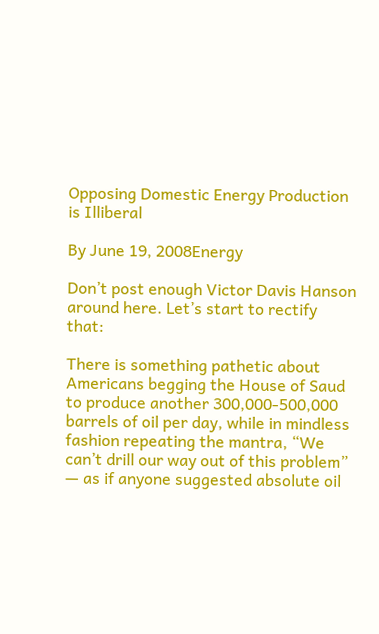Opposing Domestic Energy Production is Illiberal

By June 19, 2008Energy

Don’t post enough Victor Davis Hanson around here. Let’s start to rectify that:

There is something pathetic about Americans begging the House of Saud to produce another 300,000-500,000 barrels of oil per day, while in mindless fashion repeating the mantra, “We can’t drill our way out of this problem” — as if anyone suggested absolute oil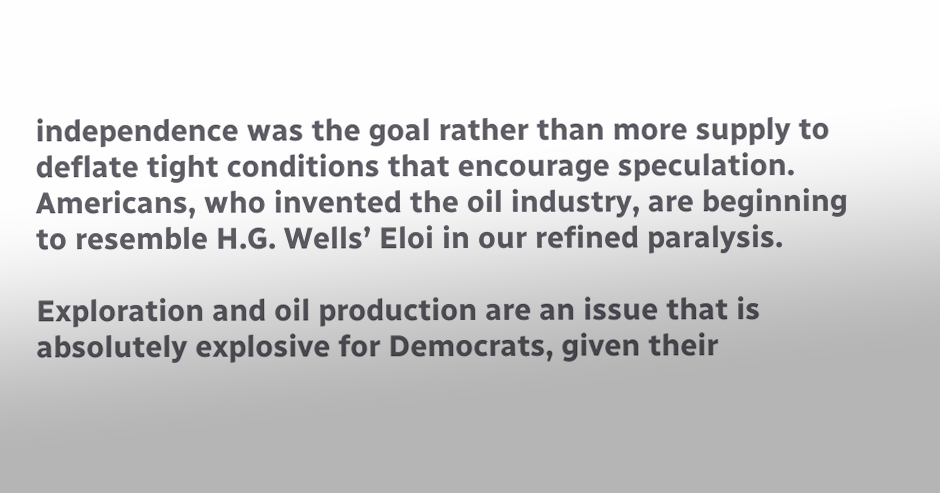independence was the goal rather than more supply to deflate tight conditions that encourage speculation. Americans, who invented the oil industry, are beginning to resemble H.G. Wells’ Eloi in our refined paralysis.

Exploration and oil production are an issue that is absolutely explosive for Democrats, given their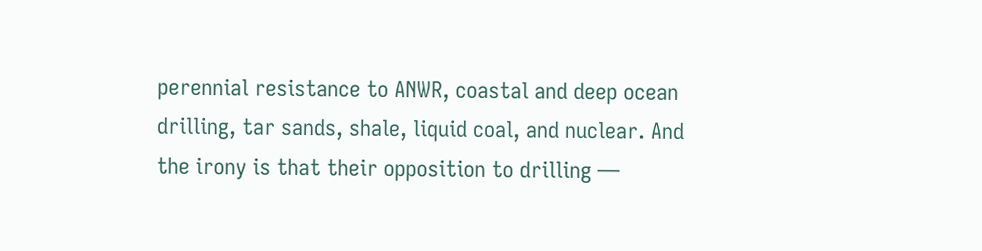perennial resistance to ANWR, coastal and deep ocean drilling, tar sands, shale, liquid coal, and nuclear. And the irony is that their opposition to drilling —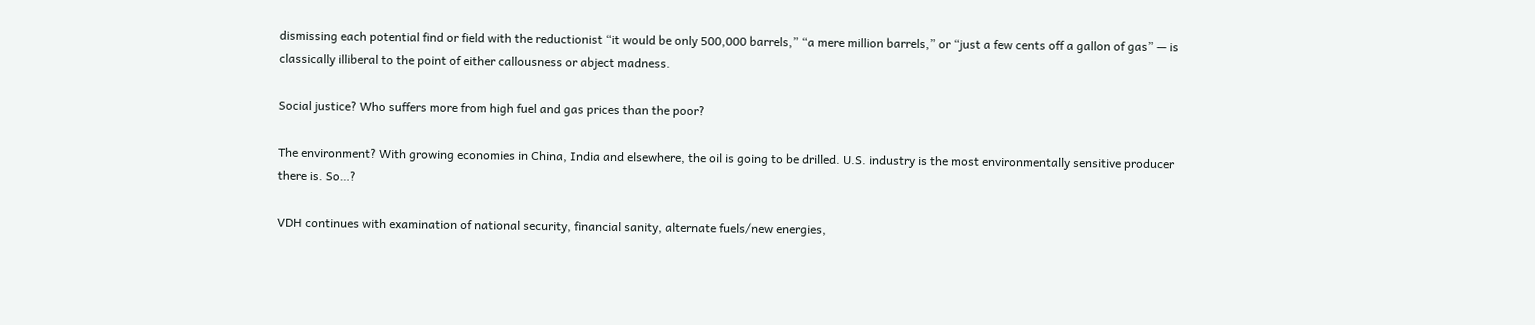dismissing each potential find or field with the reductionist “it would be only 500,000 barrels,” “a mere million barrels,” or “just a few cents off a gallon of gas” — is classically illiberal to the point of either callousness or abject madness.

Social justice? Who suffers more from high fuel and gas prices than the poor?

The environment? With growing economies in China, India and elsewhere, the oil is going to be drilled. U.S. industry is the most environmentally sensitive producer there is. So…?

VDH continues with examination of national security, financial sanity, alternate fuels/new energies,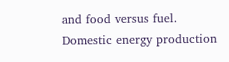and food versus fuel. Domestic energy production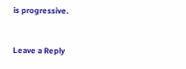is progressive.


Leave a Reply